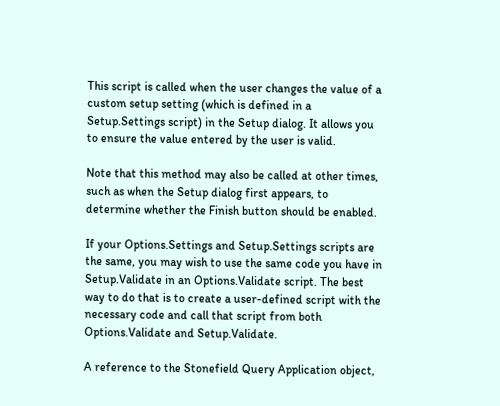This script is called when the user changes the value of a custom setup setting (which is defined in a Setup.Settings script) in the Setup dialog. It allows you to ensure the value entered by the user is valid.

Note that this method may also be called at other times, such as when the Setup dialog first appears, to determine whether the Finish button should be enabled.

If your Options.Settings and Setup.Settings scripts are the same, you may wish to use the same code you have in Setup.Validate in an Options.Validate script. The best way to do that is to create a user-defined script with the necessary code and call that script from both Options.Validate and Setup.Validate.

A reference to the Stonefield Query Application object,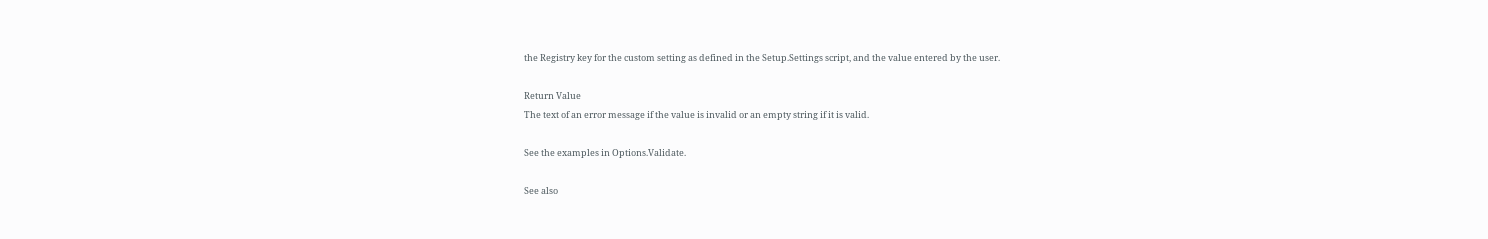the Registry key for the custom setting as defined in the Setup.Settings script, and the value entered by the user.

Return Value
The text of an error message if the value is invalid or an empty string if it is valid.

See the examples in Options.Validate.

See also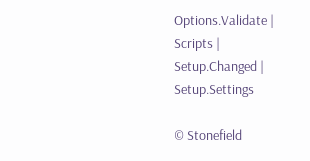Options.Validate | Scripts | Setup.Changed | Setup.Settings

© Stonefield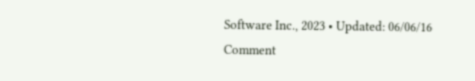Software Inc., 2023 • Updated: 06/06/16
Comment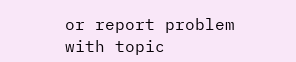or report problem with topic